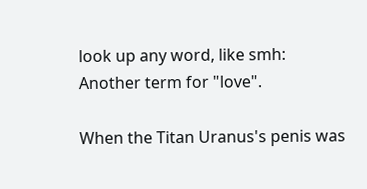look up any word, like smh:
Another term for "love".

When the Titan Uranus's penis was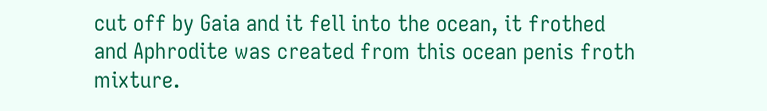cut off by Gaia and it fell into the ocean, it frothed and Aphrodite was created from this ocean penis froth mixture.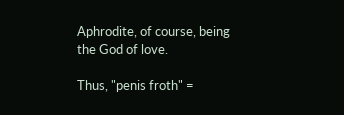Aphrodite, of course, being the God of love.

Thus, "penis froth" =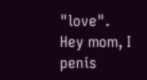"love".
Hey mom, I penis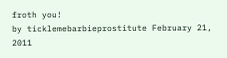froth you!
by ticklemebarbieprostitute February 21, 2011